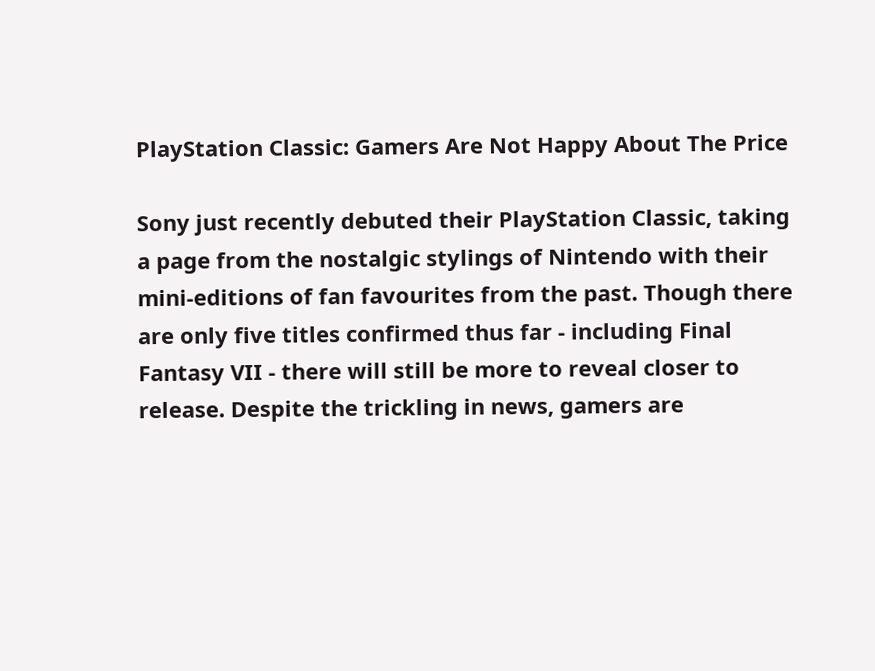PlayStation Classic: Gamers Are Not Happy About The Price

Sony just recently debuted their PlayStation Classic, taking a page from the nostalgic stylings of Nintendo with their mini-editions of fan favourites from the past. Though there are only five titles confirmed thus far - including Final Fantasy VII - there will still be more to reveal closer to release. Despite the trickling in news, gamers are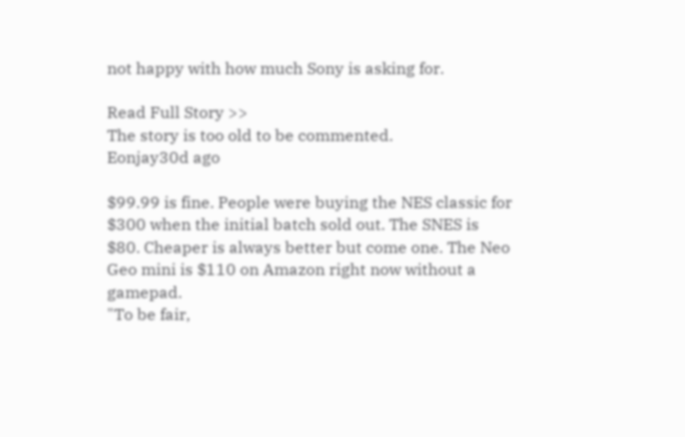not happy with how much Sony is asking for.

Read Full Story >>
The story is too old to be commented.
Eonjay30d ago

$99.99 is fine. People were buying the NES classic for $300 when the initial batch sold out. The SNES is $80. Cheaper is always better but come one. The Neo Geo mini is $110 on Amazon right now without a gamepad.
"To be fair,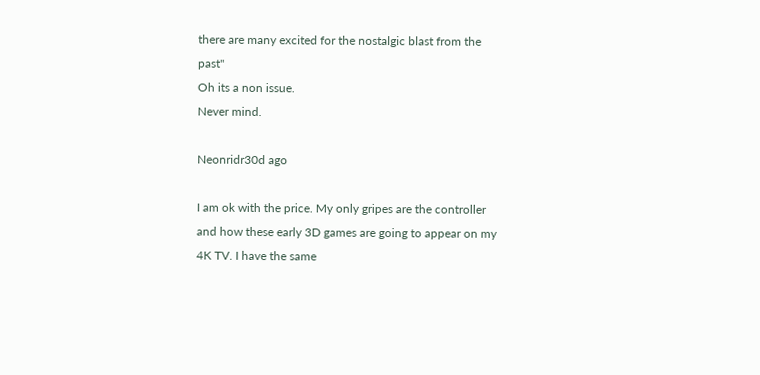there are many excited for the nostalgic blast from the past"
Oh its a non issue.
Never mind.

Neonridr30d ago

I am ok with the price. My only gripes are the controller and how these early 3D games are going to appear on my 4K TV. I have the same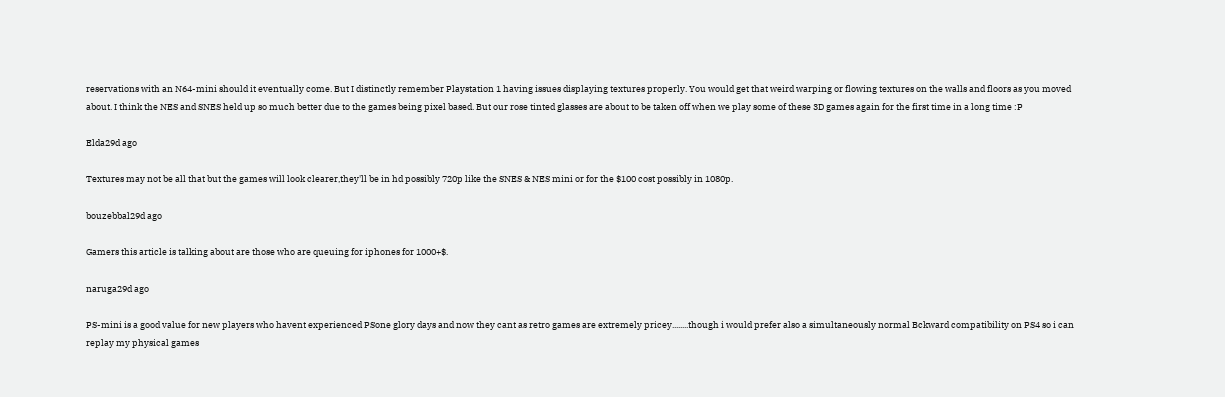reservations with an N64-mini should it eventually come. But I distinctly remember Playstation 1 having issues displaying textures properly. You would get that weird warping or flowing textures on the walls and floors as you moved about. I think the NES and SNES held up so much better due to the games being pixel based. But our rose tinted glasses are about to be taken off when we play some of these 3D games again for the first time in a long time :P

Elda29d ago

Textures may not be all that but the games will look clearer,they'll be in hd possibly 720p like the SNES & NES mini or for the $100 cost possibly in 1080p.

bouzebbal29d ago

Gamers this article is talking about are those who are queuing for iphones for 1000+$.

naruga29d ago

PS-mini is a good value for new players who havent experienced PSone glory days and now they cant as retro games are extremely pricey........though i would prefer also a simultaneously normal Bckward compatibility on PS4 so i can replay my physical games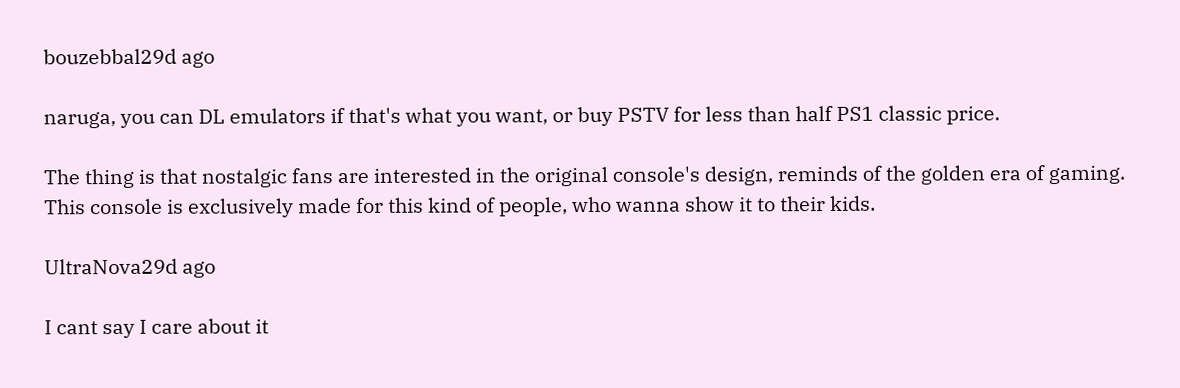bouzebbal29d ago

naruga, you can DL emulators if that's what you want, or buy PSTV for less than half PS1 classic price.

The thing is that nostalgic fans are interested in the original console's design, reminds of the golden era of gaming. This console is exclusively made for this kind of people, who wanna show it to their kids.

UltraNova29d ago

I cant say I care about it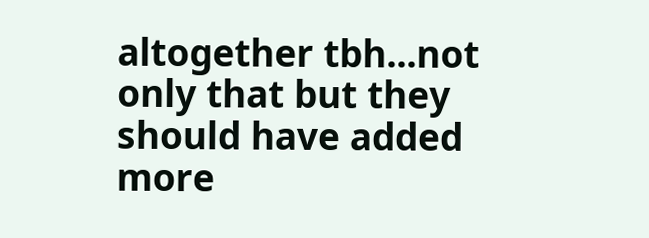altogether tbh...not only that but they should have added more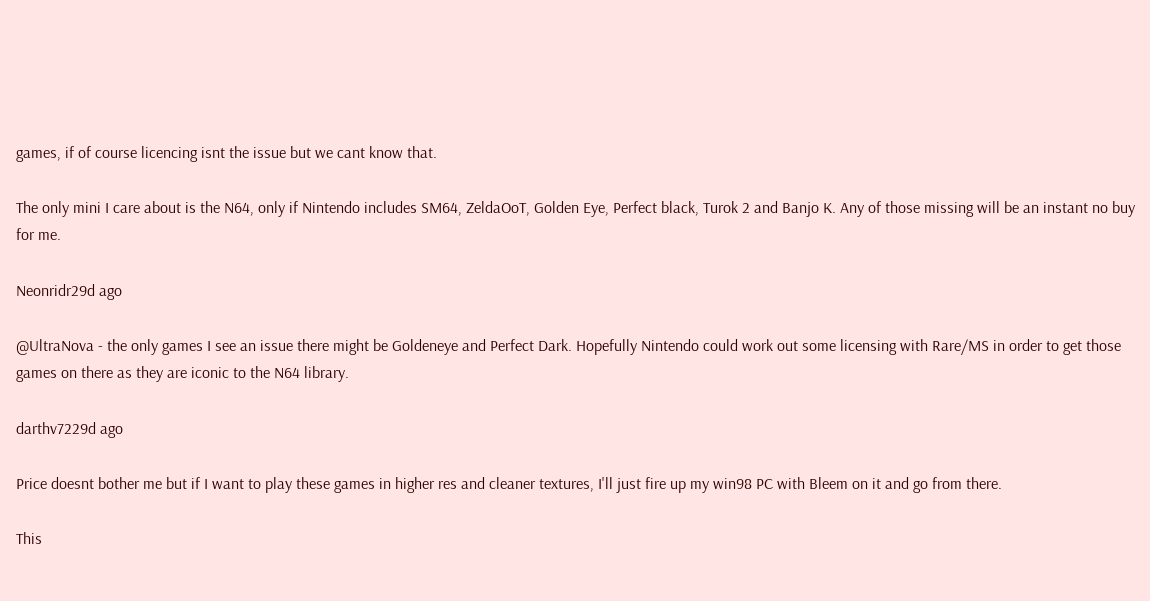games, if of course licencing isnt the issue but we cant know that.

The only mini I care about is the N64, only if Nintendo includes SM64, ZeldaOoT, Golden Eye, Perfect black, Turok 2 and Banjo K. Any of those missing will be an instant no buy for me.

Neonridr29d ago

@UltraNova - the only games I see an issue there might be Goldeneye and Perfect Dark. Hopefully Nintendo could work out some licensing with Rare/MS in order to get those games on there as they are iconic to the N64 library.

darthv7229d ago

Price doesnt bother me but if I want to play these games in higher res and cleaner textures, I'll just fire up my win98 PC with Bleem on it and go from there.

This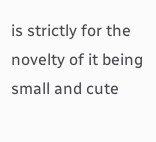is strictly for the novelty of it being small and cute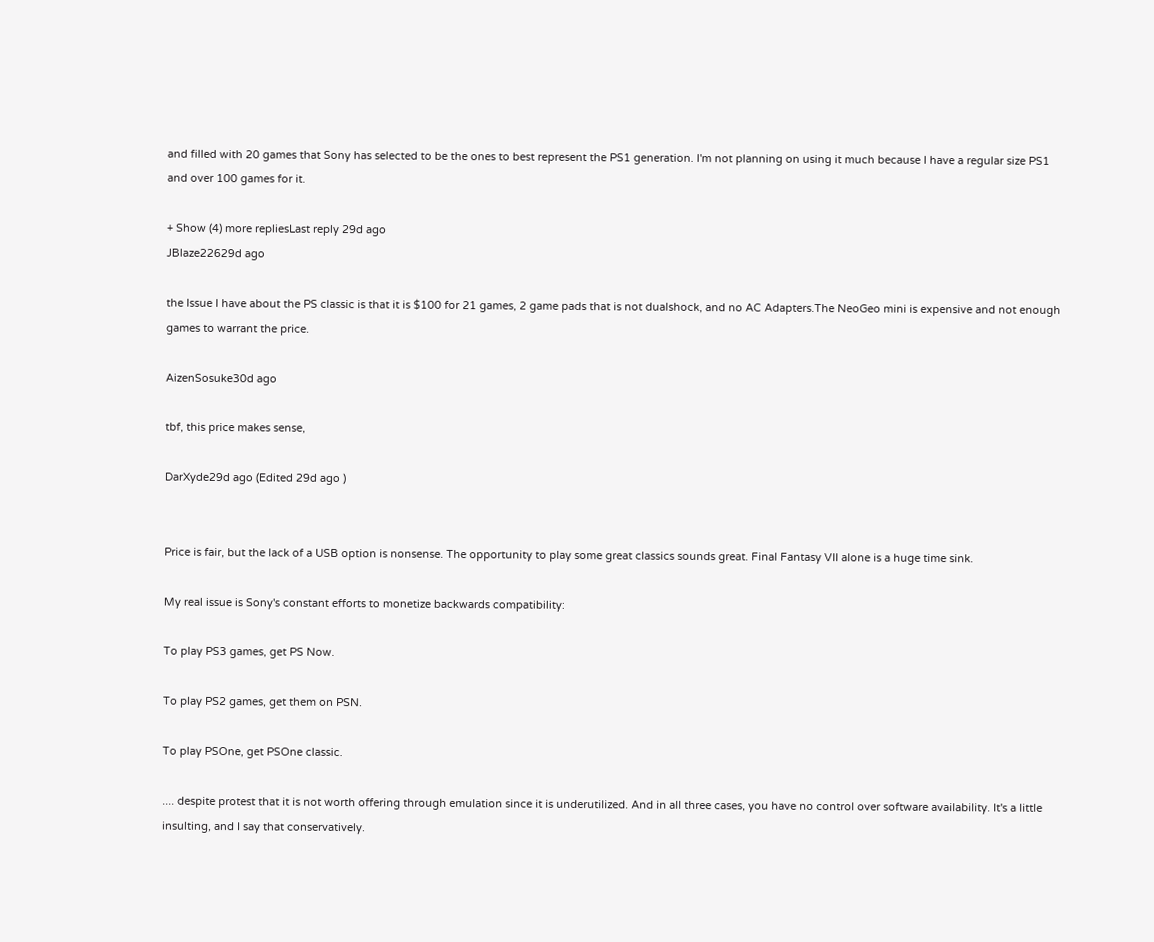and filled with 20 games that Sony has selected to be the ones to best represent the PS1 generation. I'm not planning on using it much because I have a regular size PS1 and over 100 games for it.

+ Show (4) more repliesLast reply 29d ago
JBlaze22629d ago

the Issue I have about the PS classic is that it is $100 for 21 games, 2 game pads that is not dualshock, and no AC Adapters.The NeoGeo mini is expensive and not enough games to warrant the price.

AizenSosuke30d ago

tbf, this price makes sense,

DarXyde29d ago (Edited 29d ago )


Price is fair, but the lack of a USB option is nonsense. The opportunity to play some great classics sounds great. Final Fantasy VII alone is a huge time sink.

My real issue is Sony's constant efforts to monetize backwards compatibility:

To play PS3 games, get PS Now.

To play PS2 games, get them on PSN.

To play PSOne, get PSOne classic.

.... despite protest that it is not worth offering through emulation since it is underutilized. And in all three cases, you have no control over software availability. It's a little insulting, and I say that conservatively.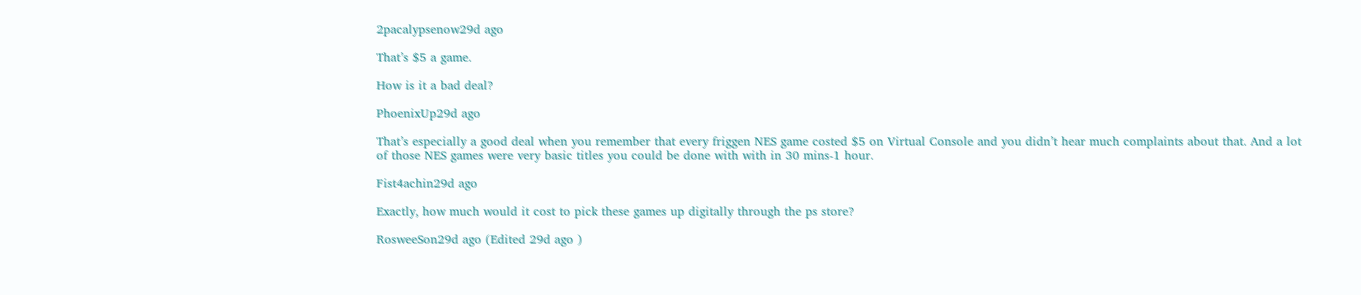2pacalypsenow29d ago

That’s $5 a game.

How is it a bad deal?

PhoenixUp29d ago

That’s especially a good deal when you remember that every friggen NES game costed $5 on Virtual Console and you didn’t hear much complaints about that. And a lot of those NES games were very basic titles you could be done with with in 30 mins-1 hour.

Fist4achin29d ago

Exactly, how much would it cost to pick these games up digitally through the ps store?

RosweeSon29d ago (Edited 29d ago )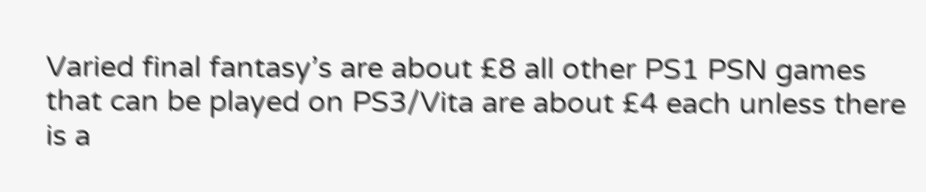Varied final fantasy’s are about £8 all other PS1 PSN games that can be played on PS3/Vita are about £4 each unless there is a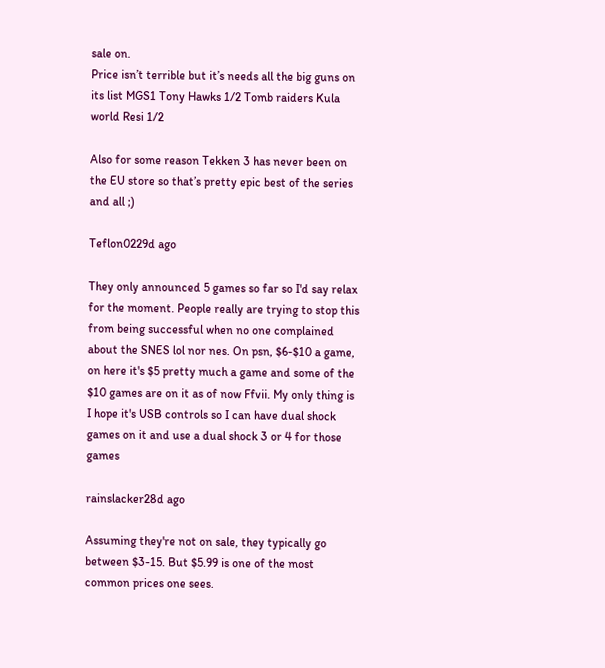sale on.
Price isn’t terrible but it’s needs all the big guns on its list MGS1 Tony Hawks 1/2 Tomb raiders Kula world Resi 1/2

Also for some reason Tekken 3 has never been on the EU store so that’s pretty epic best of the series and all ;)

Teflon0229d ago

They only announced 5 games so far so I'd say relax for the moment. People really are trying to stop this from being successful when no one complained about the SNES lol nor nes. On psn, $6-$10 a game, on here it's $5 pretty much a game and some of the $10 games are on it as of now Ffvii. My only thing is I hope it's USB controls so I can have dual shock games on it and use a dual shock 3 or 4 for those games

rainslacker28d ago

Assuming they're not on sale, they typically go between $3-15. But $5.99 is one of the most common prices one sees.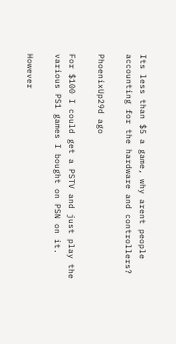Its less than $5 a game, why arent people accounting for the hardware and controllers?

PhoenixUp29d ago

For $100 I could get a PSTV and just play the various PS1 games I bought on PSN on it.

However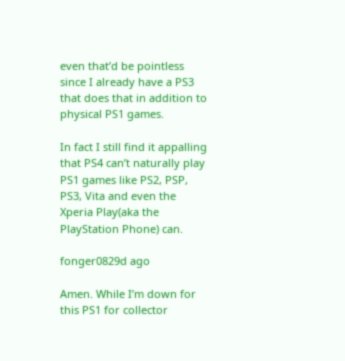even that’d be pointless since I already have a PS3 that does that in addition to physical PS1 games.

In fact I still find it appalling that PS4 can’t naturally play PS1 games like PS2, PSP, PS3, Vita and even the Xperia Play(aka the PlayStation Phone) can.

fonger0829d ago

Amen. While I’m down for this PS1 for collector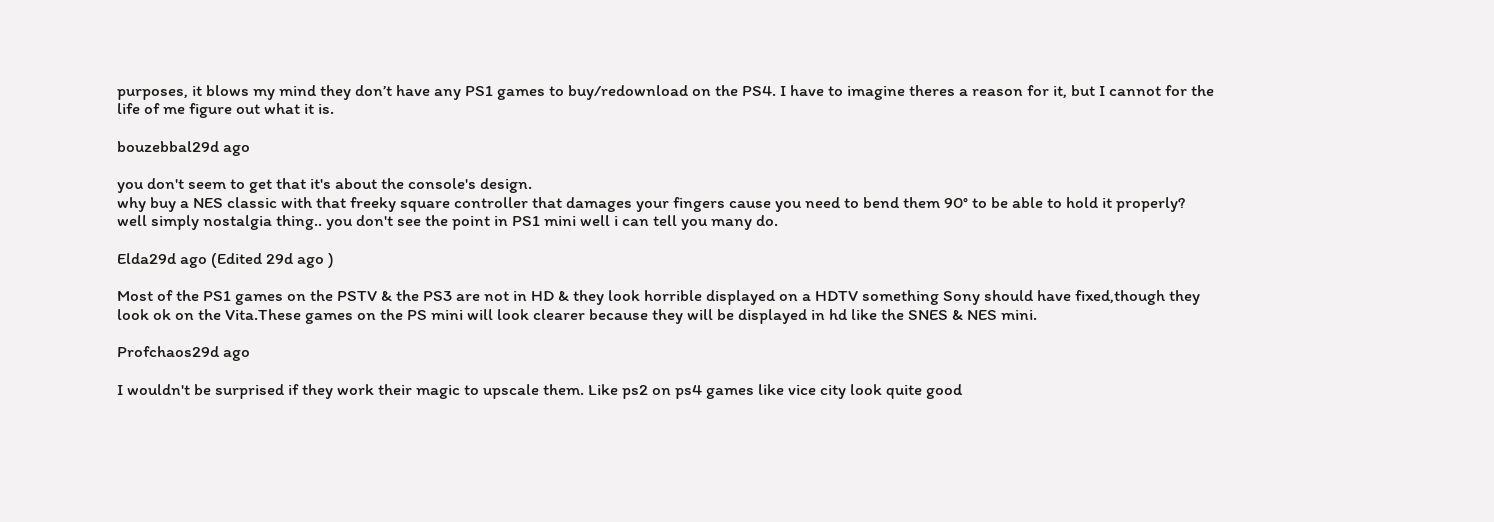purposes, it blows my mind they don’t have any PS1 games to buy/redownload on the PS4. I have to imagine theres a reason for it, but I cannot for the life of me figure out what it is.

bouzebbal29d ago

you don't seem to get that it's about the console's design.
why buy a NES classic with that freeky square controller that damages your fingers cause you need to bend them 90° to be able to hold it properly? well simply nostalgia thing.. you don't see the point in PS1 mini well i can tell you many do.

Elda29d ago (Edited 29d ago )

Most of the PS1 games on the PSTV & the PS3 are not in HD & they look horrible displayed on a HDTV something Sony should have fixed,though they look ok on the Vita.These games on the PS mini will look clearer because they will be displayed in hd like the SNES & NES mini.

Profchaos29d ago

I wouldn't be surprised if they work their magic to upscale them. Like ps2 on ps4 games like vice city look quite good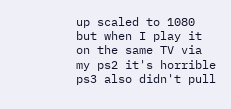up scaled to 1080 but when I play it on the same TV via my ps2 it's horrible ps3 also didn't pull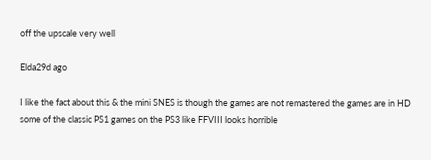off the upscale very well

Elda29d ago

I like the fact about this & the mini SNES is though the games are not remastered the games are in HD some of the classic PS1 games on the PS3 like FFVIII looks horrible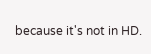because it's not in HD.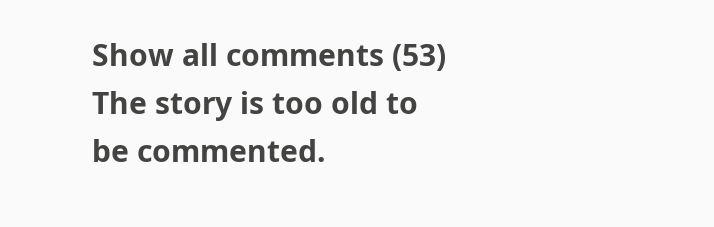Show all comments (53)
The story is too old to be commented.